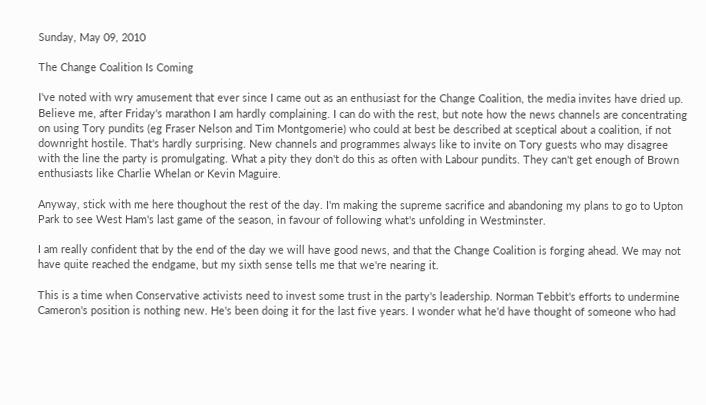Sunday, May 09, 2010

The Change Coalition Is Coming

I've noted with wry amusement that ever since I came out as an enthusiast for the Change Coalition, the media invites have dried up. Believe me, after Friday's marathon I am hardly complaining. I can do with the rest, but note how the news channels are concentrating on using Tory pundits (eg Fraser Nelson and Tim Montgomerie) who could at best be described at sceptical about a coalition, if not downright hostile. That's hardly surprising. New channels and programmes always like to invite on Tory guests who may disagree with the line the party is promulgating. What a pity they don't do this as often with Labour pundits. They can't get enough of Brown enthusiasts like Charlie Whelan or Kevin Maguire.

Anyway, stick with me here thoughout the rest of the day. I'm making the supreme sacrifice and abandoning my plans to go to Upton Park to see West Ham's last game of the season, in favour of following what's unfolding in Westminster.

I am really confident that by the end of the day we will have good news, and that the Change Coalition is forging ahead. We may not have quite reached the endgame, but my sixth sense tells me that we're nearing it.

This is a time when Conservative activists need to invest some trust in the party's leadership. Norman Tebbit's efforts to undermine Cameron's position is nothing new. He's been doing it for the last five years. I wonder what he'd have thought of someone who had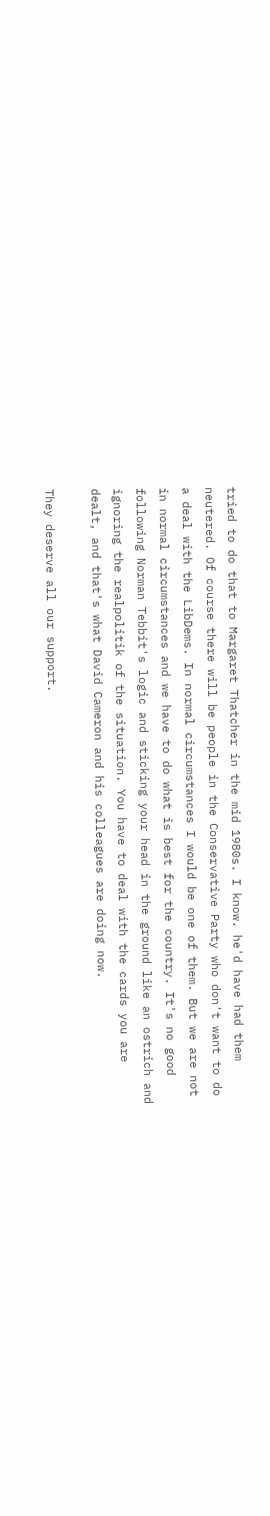tried to do that to Margaret Thatcher in the mid 1980s. I know. he'd have had them neutered. Of course there will be people in the Conservative Party who don't want to do a deal with the LibDems. In normal circumstances I would be one of them. But we are not in normal circumstances and we have to do what is best for the country. It's no good following Norman Tebbit's logic and sticking your head in the ground like an ostrich and ignoring the realpolitik of the situation. You have to deal with the cards you are dealt, and that's what David Cameron and his colleagues are doing now.

They deserve all our support.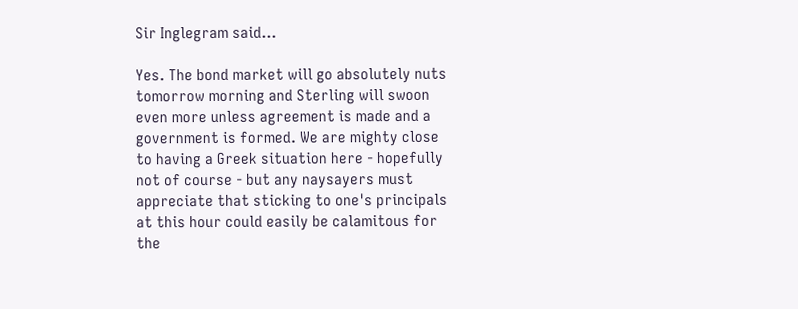Sir Inglegram said...

Yes. The bond market will go absolutely nuts tomorrow morning and Sterling will swoon even more unless agreement is made and a government is formed. We are mighty close to having a Greek situation here - hopefully not of course - but any naysayers must appreciate that sticking to one's principals at this hour could easily be calamitous for the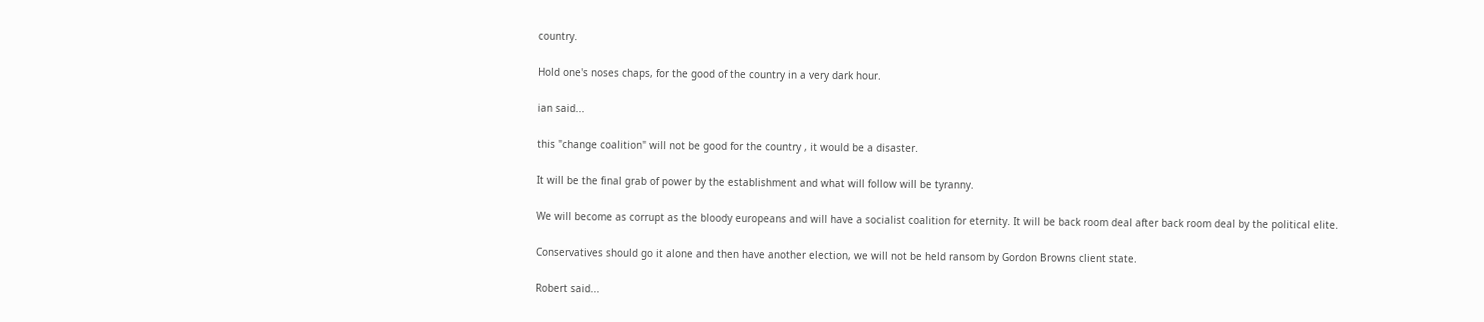country.

Hold one's noses chaps, for the good of the country in a very dark hour.

ian said...

this "change coalition" will not be good for the country , it would be a disaster.

It will be the final grab of power by the establishment and what will follow will be tyranny.

We will become as corrupt as the bloody europeans and will have a socialist coalition for eternity. It will be back room deal after back room deal by the political elite.

Conservatives should go it alone and then have another election, we will not be held ransom by Gordon Browns client state.

Robert said...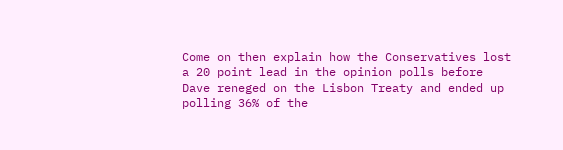Come on then explain how the Conservatives lost a 20 point lead in the opinion polls before Dave reneged on the Lisbon Treaty and ended up polling 36% of the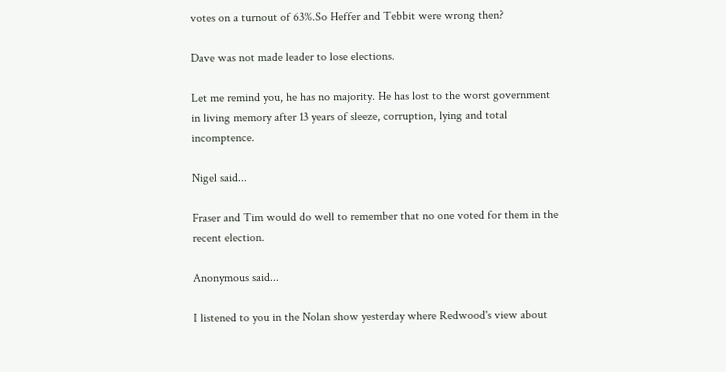votes on a turnout of 63%.So Heffer and Tebbit were wrong then?

Dave was not made leader to lose elections.

Let me remind you, he has no majority. He has lost to the worst government in living memory after 13 years of sleeze, corruption, lying and total incomptence.

Nigel said...

Fraser and Tim would do well to remember that no one voted for them in the recent election.

Anonymous said...

I listened to you in the Nolan show yesterday where Redwood's view about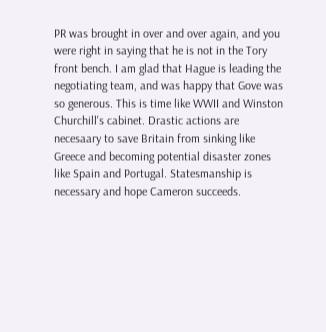PR was brought in over and over again, and you were right in saying that he is not in the Tory front bench. I am glad that Hague is leading the negotiating team, and was happy that Gove was so generous. This is time like WWII and Winston Churchill's cabinet. Drastic actions are necesaary to save Britain from sinking like Greece and becoming potential disaster zones like Spain and Portugal. Statesmanship is necessary and hope Cameron succeeds.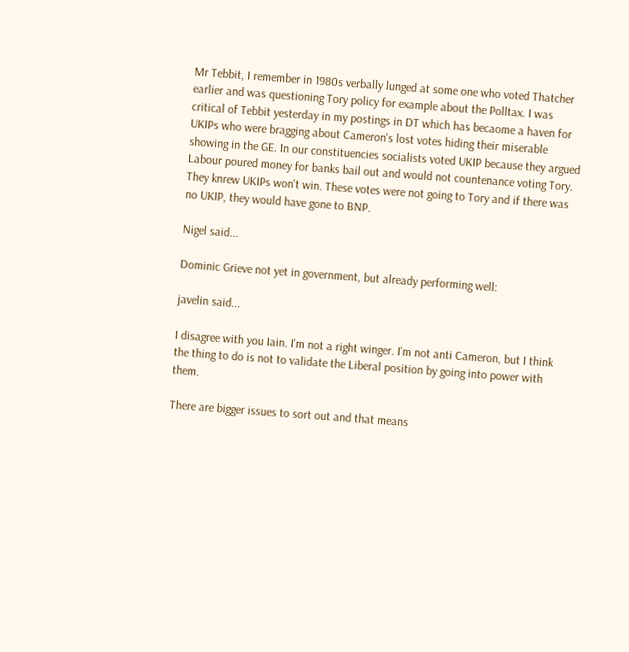Mr Tebbit, I remember in 1980s verbally lunged at some one who voted Thatcher earlier and was questioning Tory policy for example about the Polltax. I was critical of Tebbit yesterday in my postings in DT which has becaome a haven for UKIPs who were bragging about Cameron's lost votes hiding their miserable showing in the GE. In our constituencies socialists voted UKIP because they argued Labour poured money for banks bail out and would not countenance voting Tory. They knrew UKIPs won't win. These votes were not going to Tory and if there was no UKIP, they would have gone to BNP.

Nigel said...

Dominic Grieve not yet in government, but already performing well:

javelin said...

I disagree with you Iain. I'm not a right winger. I'm not anti Cameron, but I think the thing to do is not to validate the Liberal position by going into power with them.

There are bigger issues to sort out and that means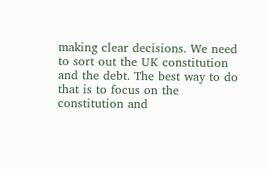making clear decisions. We need to sort out the UK constitution and the debt. The best way to do that is to focus on the constitution and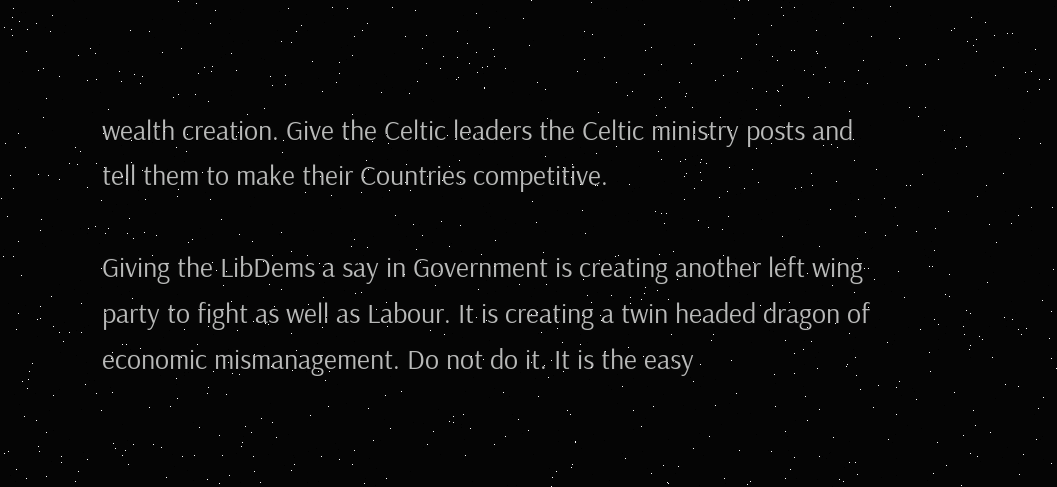wealth creation. Give the Celtic leaders the Celtic ministry posts and tell them to make their Countries competitive.

Giving the LibDems a say in Government is creating another left wing party to fight as well as Labour. It is creating a twin headed dragon of economic mismanagement. Do not do it. It is the easy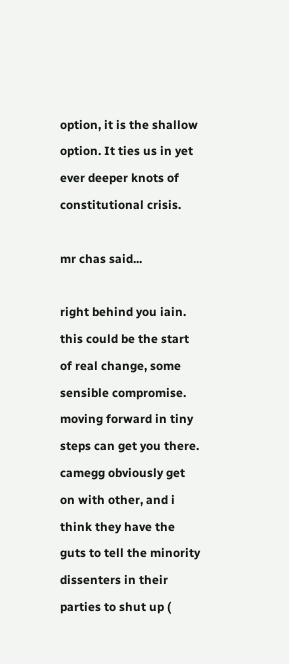option, it is the shallow option. It ties us in yet ever deeper knots of constitutional crisis.

mr chas said...

right behind you iain. this could be the start of real change, some sensible compromise. moving forward in tiny steps can get you there. camegg obviously get on with other, and i think they have the guts to tell the minority dissenters in their parties to shut up (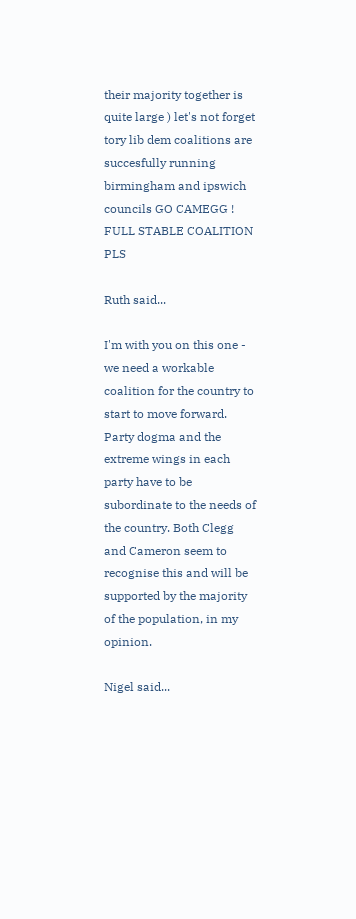their majority together is quite large ) let's not forget tory lib dem coalitions are succesfully running birmingham and ipswich councils GO CAMEGG ! FULL STABLE COALITION PLS

Ruth said...

I'm with you on this one - we need a workable coalition for the country to start to move forward. Party dogma and the extreme wings in each party have to be subordinate to the needs of the country. Both Clegg and Cameron seem to recognise this and will be supported by the majority of the population, in my opinion.

Nigel said...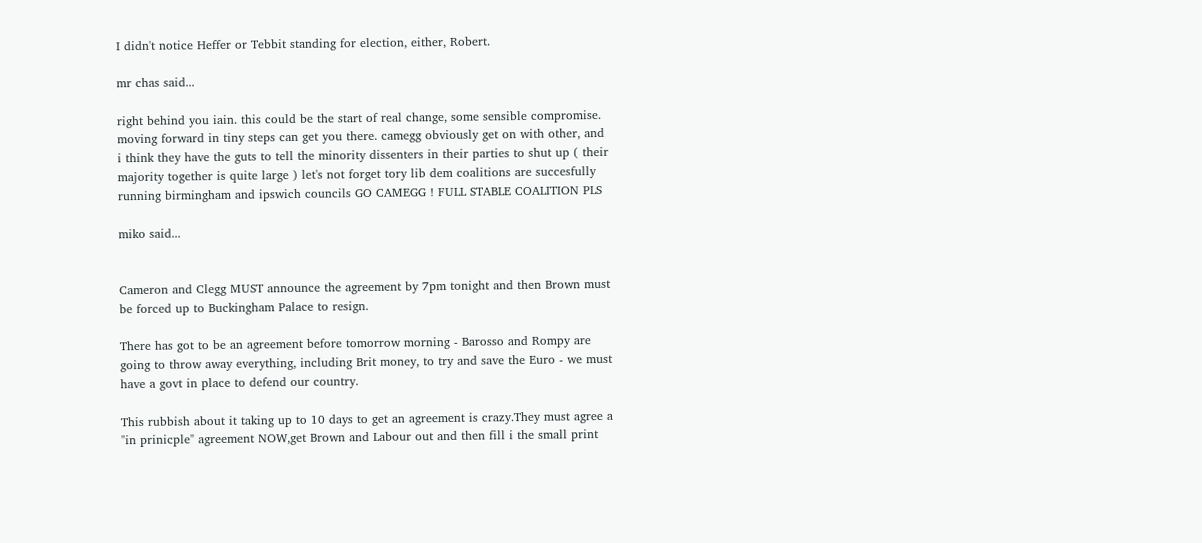I didn't notice Heffer or Tebbit standing for election, either, Robert.

mr chas said...

right behind you iain. this could be the start of real change, some sensible compromise. moving forward in tiny steps can get you there. camegg obviously get on with other, and i think they have the guts to tell the minority dissenters in their parties to shut up ( their majority together is quite large ) let's not forget tory lib dem coalitions are succesfully running birmingham and ipswich councils GO CAMEGG ! FULL STABLE COALITION PLS

miko said...


Cameron and Clegg MUST announce the agreement by 7pm tonight and then Brown must be forced up to Buckingham Palace to resign.

There has got to be an agreement before tomorrow morning - Barosso and Rompy are going to throw away everything, including Brit money, to try and save the Euro - we must have a govt in place to defend our country.

This rubbish about it taking up to 10 days to get an agreement is crazy.They must agree a "in prinicple" agreement NOW,get Brown and Labour out and then fill i the small print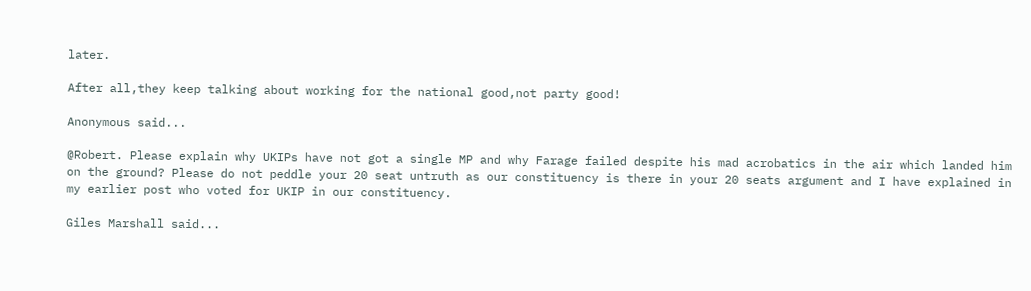later.

After all,they keep talking about working for the national good,not party good!

Anonymous said...

@Robert. Please explain why UKIPs have not got a single MP and why Farage failed despite his mad acrobatics in the air which landed him on the ground? Please do not peddle your 20 seat untruth as our constituency is there in your 20 seats argument and I have explained in my earlier post who voted for UKIP in our constituency.

Giles Marshall said...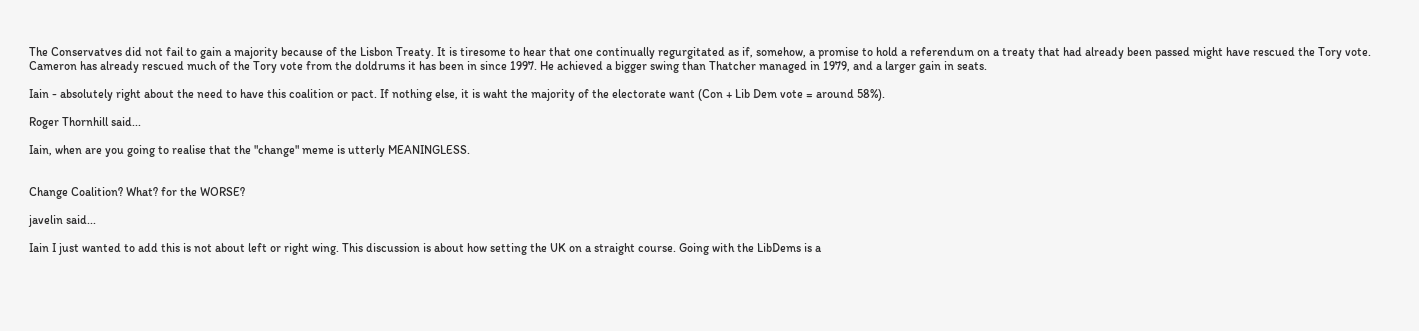The Conservatves did not fail to gain a majority because of the Lisbon Treaty. It is tiresome to hear that one continually regurgitated as if, somehow, a promise to hold a referendum on a treaty that had already been passed might have rescued the Tory vote. Cameron has already rescued much of the Tory vote from the doldrums it has been in since 1997. He achieved a bigger swing than Thatcher managed in 1979, and a larger gain in seats.

Iain - absolutely right about the need to have this coalition or pact. If nothing else, it is waht the majority of the electorate want (Con + Lib Dem vote = around 58%).

Roger Thornhill said...

Iain, when are you going to realise that the "change" meme is utterly MEANINGLESS.


Change Coalition? What? for the WORSE?

javelin said...

Iain I just wanted to add this is not about left or right wing. This discussion is about how setting the UK on a straight course. Going with the LibDems is a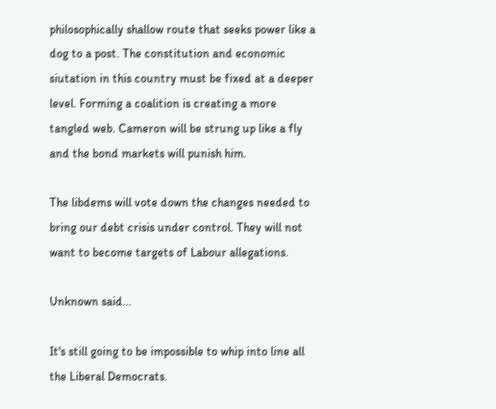philosophically shallow route that seeks power like a dog to a post. The constitution and economic siutation in this country must be fixed at a deeper level. Forming a coalition is creating a more tangled web. Cameron will be strung up like a fly and the bond markets will punish him.

The libdems will vote down the changes needed to bring our debt crisis under control. They will not want to become targets of Labour allegations.

Unknown said...

It's still going to be impossible to whip into line all the Liberal Democrats.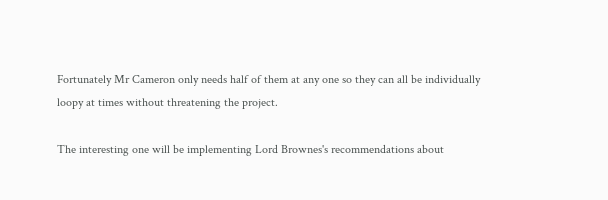Fortunately Mr Cameron only needs half of them at any one so they can all be individually loopy at times without threatening the project.

The interesting one will be implementing Lord Brownes's recommendations about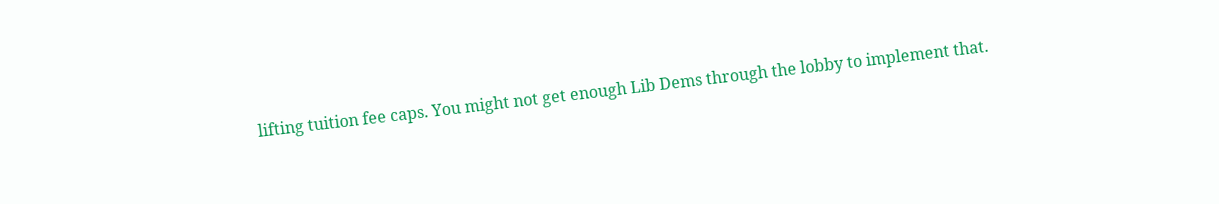lifting tuition fee caps. You might not get enough Lib Dems through the lobby to implement that.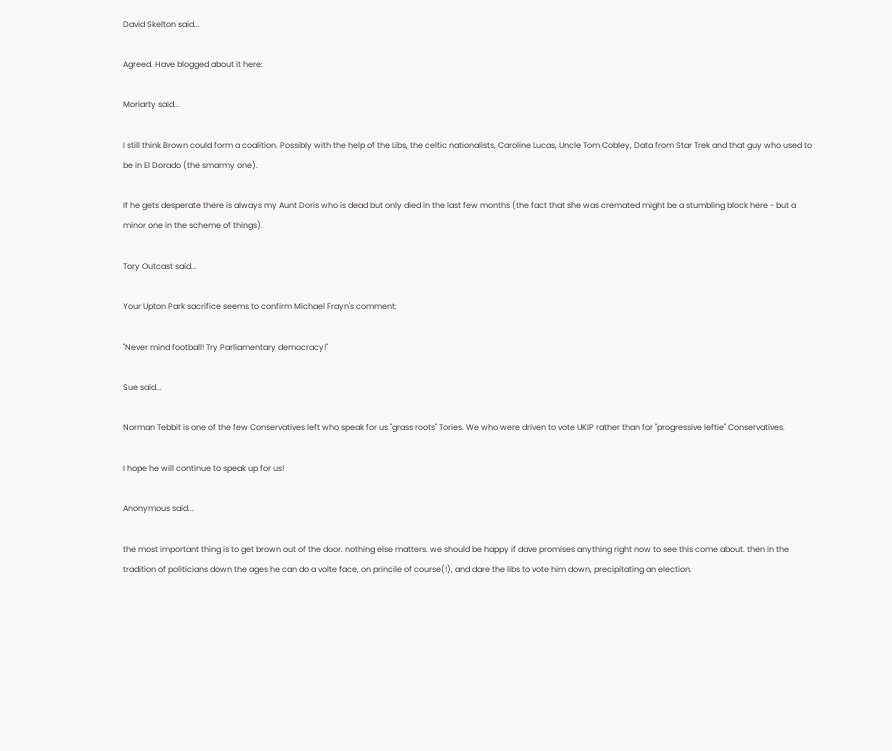David Skelton said...

Agreed. Have blogged about it here:

Moriarty said...

I still think Brown could form a coalition. Possibly with the help of the Libs, the celtic nationalists, Caroline Lucas, Uncle Tom Cobley, Data from Star Trek and that guy who used to be in El Dorado (the smarmy one).

If he gets desperate there is always my Aunt Doris who is dead but only died in the last few months (the fact that she was cremated might be a stumbling block here - but a minor one in the scheme of things).

Tory Outcast said...

Your Upton Park sacrifice seems to confirm Michael Frayn's comment:

"Never mind football! Try Parliamentary democracy!"

Sue said...

Norman Tebbit is one of the few Conservatives left who speak for us "grass roots" Tories. We who were driven to vote UKIP rather than for "progressive leftie" Conservatives.

I hope he will continue to speak up for us!

Anonymous said...

the most important thing is to get brown out of the door. nothing else matters. we should be happy if dave promises anything right now to see this come about. then in the tradition of politicians down the ages he can do a volte face, on princile of course(!), and dare the libs to vote him down, precipitating an election.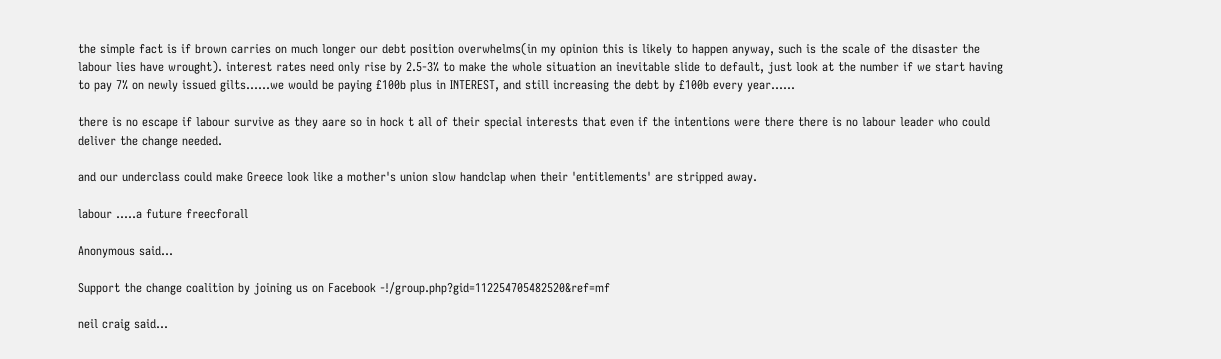the simple fact is if brown carries on much longer our debt position overwhelms(in my opinion this is likely to happen anyway, such is the scale of the disaster the labour lies have wrought). interest rates need only rise by 2.5-3% to make the whole situation an inevitable slide to default, just look at the number if we start having to pay 7% on newly issued gilts......we would be paying £100b plus in INTEREST, and still increasing the debt by £100b every year......

there is no escape if labour survive as they aare so in hock t all of their special interests that even if the intentions were there there is no labour leader who could deliver the change needed.

and our underclass could make Greece look like a mother's union slow handclap when their 'entitlements' are stripped away.

labour .....a future freecforall

Anonymous said...

Support the change coalition by joining us on Facebook -!/group.php?gid=112254705482520&ref=mf

neil craig said...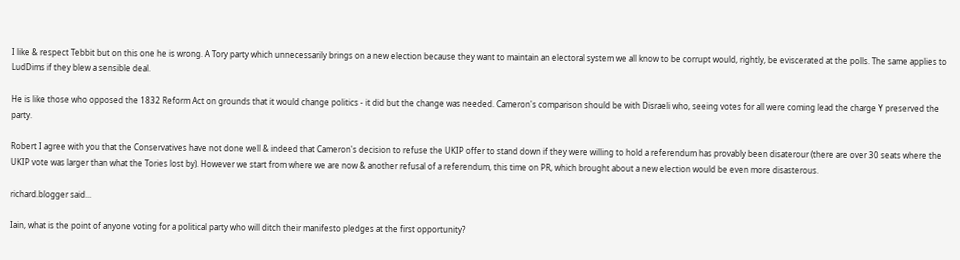I like & respect Tebbit but on this one he is wrong. A Tory party which unnecessarily brings on a new election because they want to maintain an electoral system we all know to be corrupt would, rightly, be eviscerated at the polls. The same applies to LudDims if they blew a sensible deal.

He is like those who opposed the 1832 Reform Act on grounds that it would change politics - it did but the change was needed. Cameron's comparison should be with Disraeli who, seeing votes for all were coming lead the charge Y preserved the party.

Robert I agree with you that the Conservatives have not done well & indeed that Cameron's decision to refuse the UKIP offer to stand down if they were willing to hold a referendum has provably been disaterour (there are over 30 seats where the UKIP vote was larger than what the Tories lost by). However we start from where we are now & another refusal of a referendum, this time on PR, which brought about a new election would be even more disasterous.

richard.blogger said...

Iain, what is the point of anyone voting for a political party who will ditch their manifesto pledges at the first opportunity?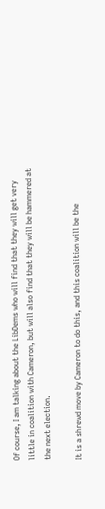Of course, I am talking about the LibDems who will find that they will get very little in coalition with Cameron, but will also find that they will be hammered at the next election.

It is a shrewd move by Cameron to do this, and this coalition will be the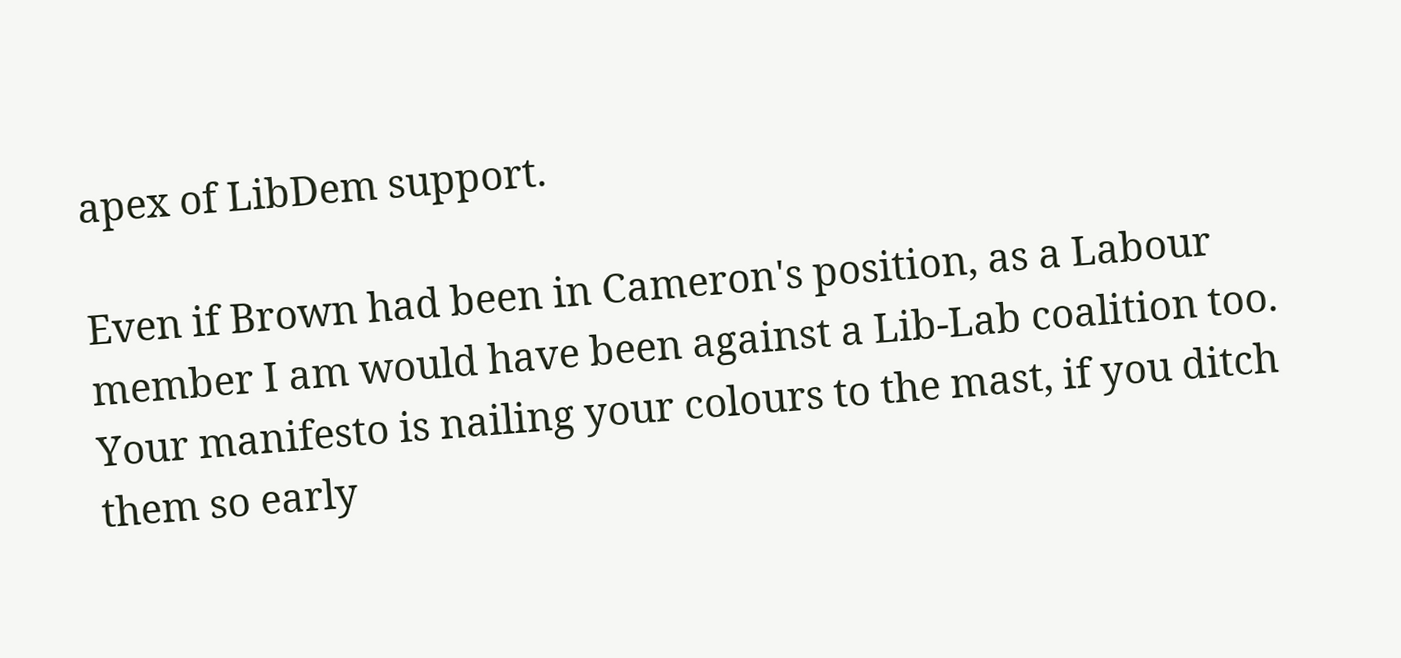apex of LibDem support.

Even if Brown had been in Cameron's position, as a Labour member I am would have been against a Lib-Lab coalition too. Your manifesto is nailing your colours to the mast, if you ditch them so early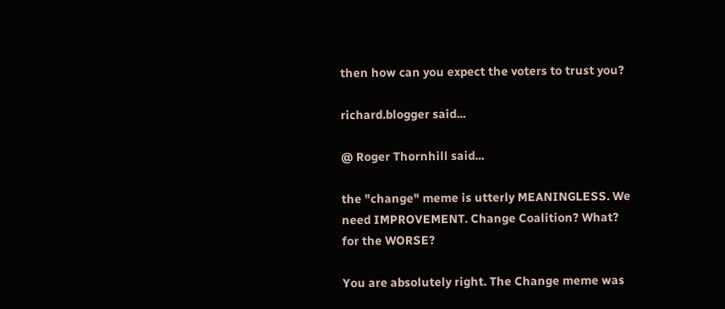then how can you expect the voters to trust you?

richard.blogger said...

@ Roger Thornhill said...

the "change" meme is utterly MEANINGLESS. We need IMPROVEMENT. Change Coalition? What? for the WORSE?

You are absolutely right. The Change meme was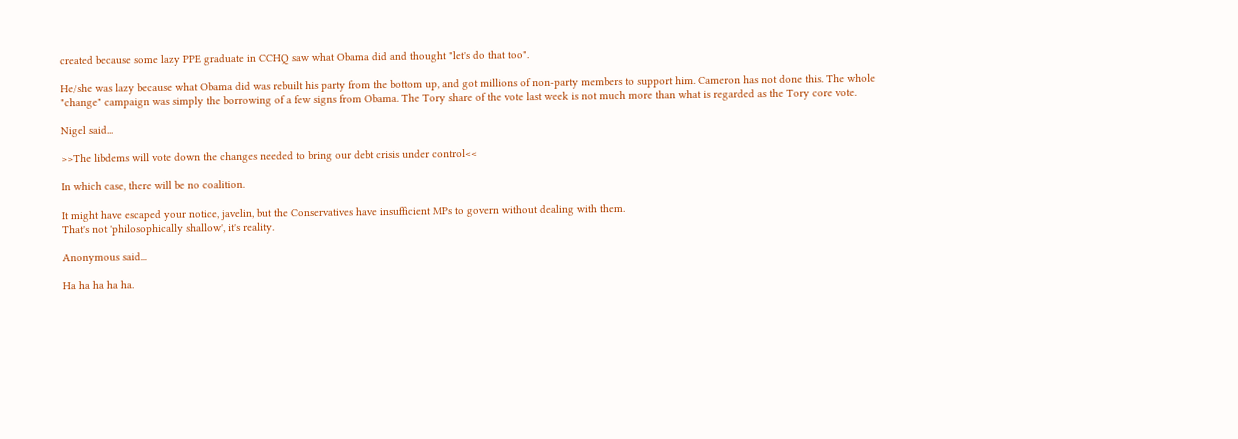created because some lazy PPE graduate in CCHQ saw what Obama did and thought "let's do that too".

He/she was lazy because what Obama did was rebuilt his party from the bottom up, and got millions of non-party members to support him. Cameron has not done this. The whole "change" campaign was simply the borrowing of a few signs from Obama. The Tory share of the vote last week is not much more than what is regarded as the Tory core vote.

Nigel said...

>>The libdems will vote down the changes needed to bring our debt crisis under control<<

In which case, there will be no coalition.

It might have escaped your notice, javelin, but the Conservatives have insufficient MPs to govern without dealing with them.
That's not 'philosophically shallow', it's reality.

Anonymous said...

Ha ha ha ha ha.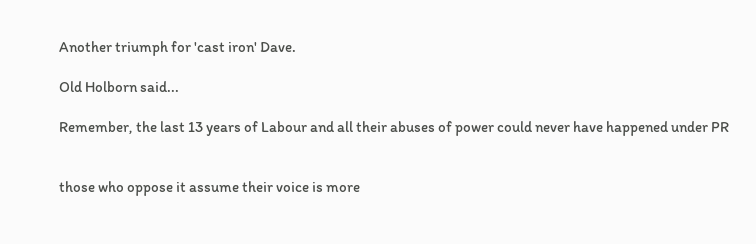Another triumph for 'cast iron' Dave.

Old Holborn said...

Remember, the last 13 years of Labour and all their abuses of power could never have happened under PR


those who oppose it assume their voice is more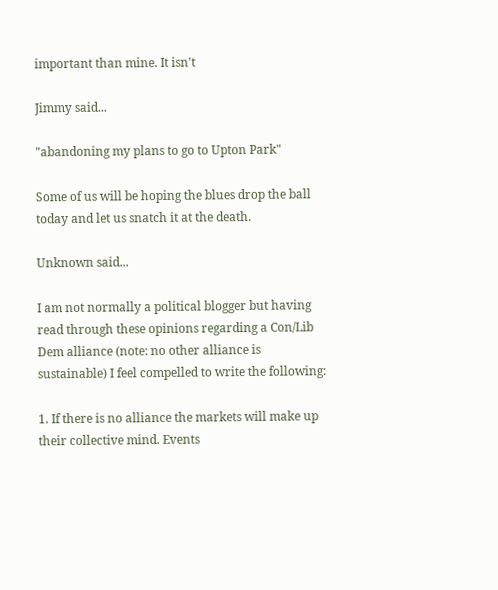important than mine. It isn't

Jimmy said...

"abandoning my plans to go to Upton Park"

Some of us will be hoping the blues drop the ball today and let us snatch it at the death.

Unknown said...

I am not normally a political blogger but having read through these opinions regarding a Con/Lib Dem alliance (note: no other alliance is sustainable) I feel compelled to write the following:

1. If there is no alliance the markets will make up their collective mind. Events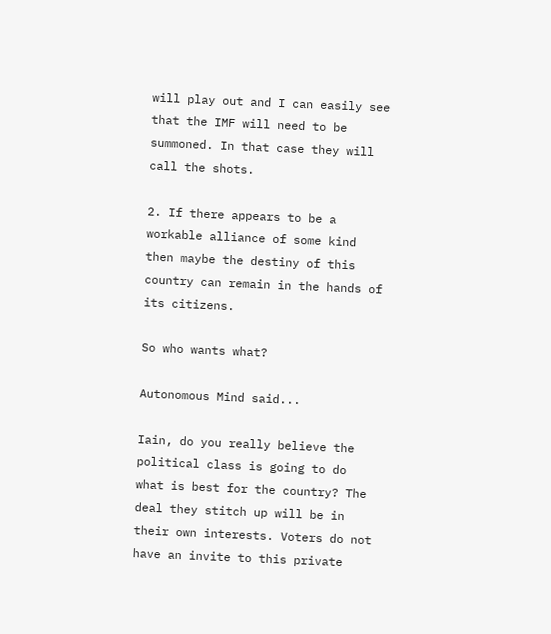will play out and I can easily see that the IMF will need to be summoned. In that case they will call the shots.

2. If there appears to be a workable alliance of some kind then maybe the destiny of this country can remain in the hands of its citizens.

So who wants what?

Autonomous Mind said...

Iain, do you really believe the political class is going to do what is best for the country? The deal they stitch up will be in their own interests. Voters do not have an invite to this private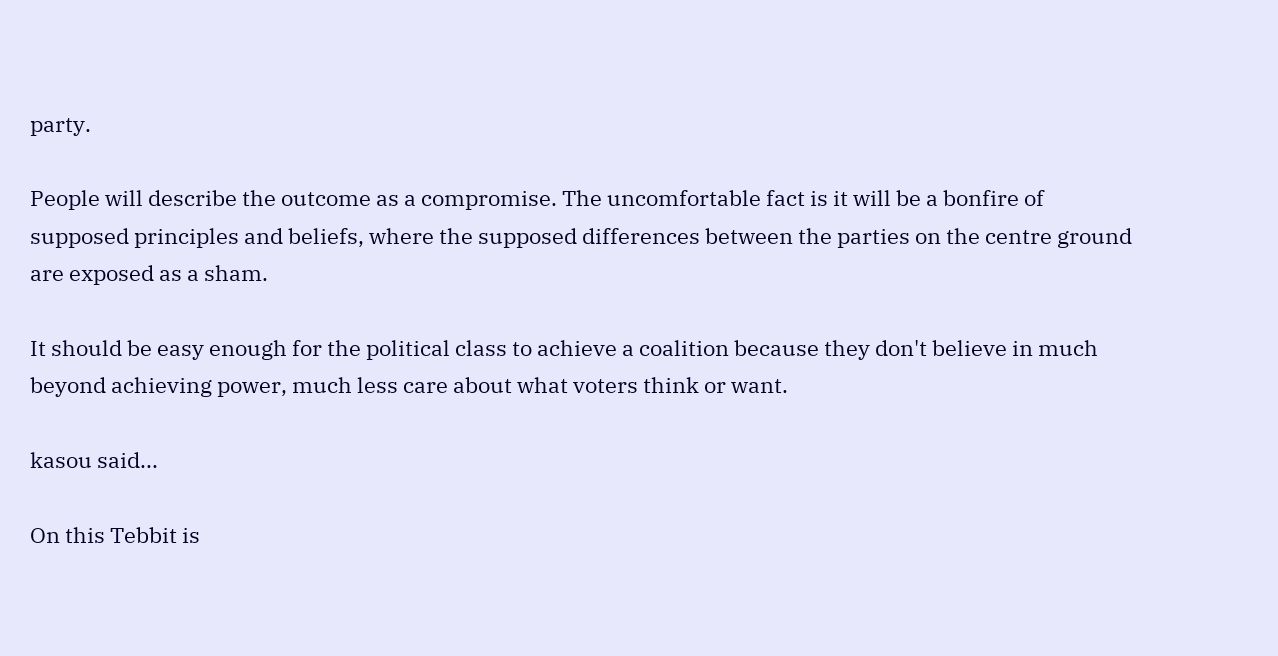party.

People will describe the outcome as a compromise. The uncomfortable fact is it will be a bonfire of supposed principles and beliefs, where the supposed differences between the parties on the centre ground are exposed as a sham.

It should be easy enough for the political class to achieve a coalition because they don't believe in much beyond achieving power, much less care about what voters think or want.

kasou said...

On this Tebbit is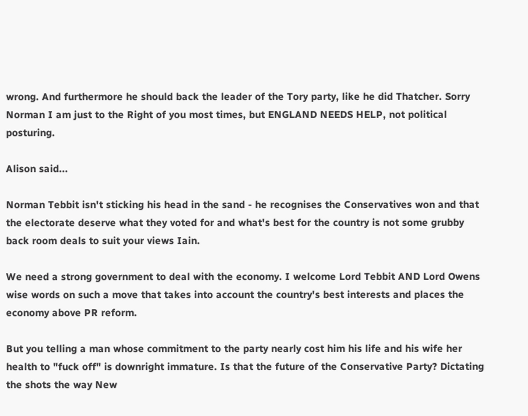wrong. And furthermore he should back the leader of the Tory party, like he did Thatcher. Sorry Norman I am just to the Right of you most times, but ENGLAND NEEDS HELP, not political posturing.

Alison said...

Norman Tebbit isn't sticking his head in the sand - he recognises the Conservatives won and that the electorate deserve what they voted for and what's best for the country is not some grubby back room deals to suit your views Iain.

We need a strong government to deal with the economy. I welcome Lord Tebbit AND Lord Owens wise words on such a move that takes into account the country's best interests and places the economy above PR reform.

But you telling a man whose commitment to the party nearly cost him his life and his wife her health to "fuck off" is downright immature. Is that the future of the Conservative Party? Dictating the shots the way New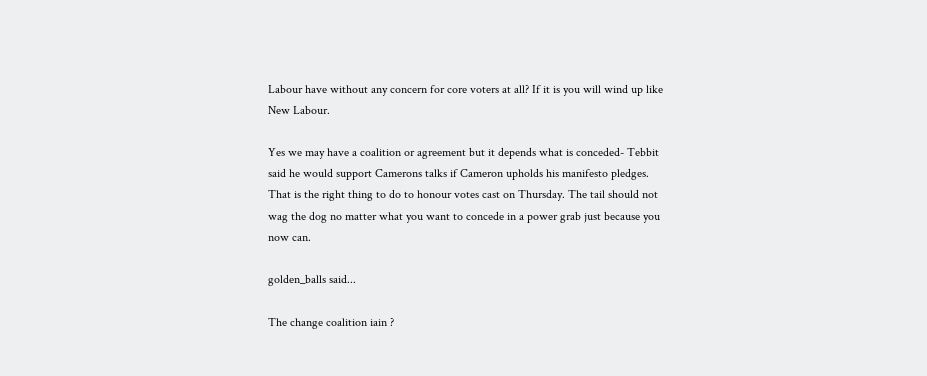Labour have without any concern for core voters at all? If it is you will wind up like New Labour.

Yes we may have a coalition or agreement but it depends what is conceded- Tebbit said he would support Camerons talks if Cameron upholds his manifesto pledges. That is the right thing to do to honour votes cast on Thursday. The tail should not wag the dog no matter what you want to concede in a power grab just because you now can.

golden_balls said...

The change coalition iain ?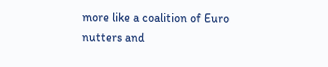more like a coalition of Euro nutters and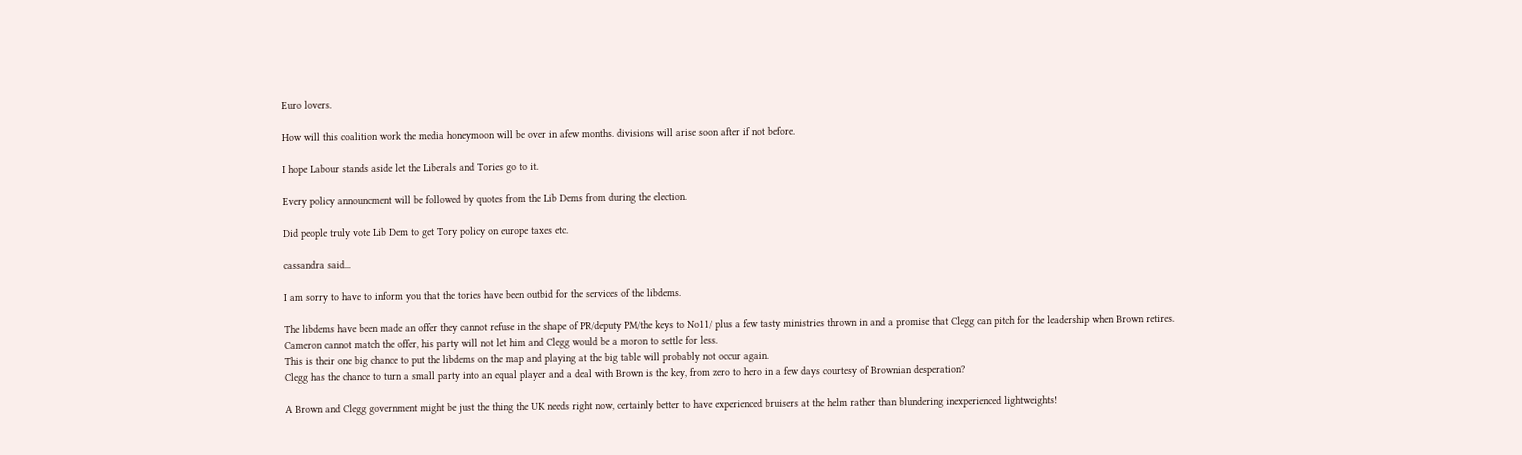Euro lovers.

How will this coalition work the media honeymoon will be over in afew months. divisions will arise soon after if not before.

I hope Labour stands aside let the Liberals and Tories go to it.

Every policy announcment will be followed by quotes from the Lib Dems from during the election.

Did people truly vote Lib Dem to get Tory policy on europe taxes etc.

cassandra said...

I am sorry to have to inform you that the tories have been outbid for the services of the libdems.

The libdems have been made an offer they cannot refuse in the shape of PR/deputy PM/the keys to No11/ plus a few tasty ministries thrown in and a promise that Clegg can pitch for the leadership when Brown retires.
Cameron cannot match the offer, his party will not let him and Clegg would be a moron to settle for less.
This is their one big chance to put the libdems on the map and playing at the big table will probably not occur again.
Clegg has the chance to turn a small party into an equal player and a deal with Brown is the key, from zero to hero in a few days courtesy of Brownian desperation?

A Brown and Clegg government might be just the thing the UK needs right now, certainly better to have experienced bruisers at the helm rather than blundering inexperienced lightweights!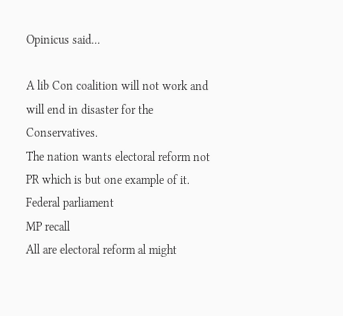Opinicus said...

A lib Con coalition will not work and will end in disaster for the Conservatives.
The nation wants electoral reform not PR which is but one example of it.
Federal parliament
MP recall
All are electoral reform al might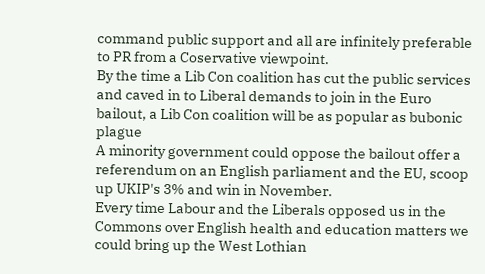command public support and all are infinitely preferable to PR from a Coservative viewpoint.
By the time a Lib Con coalition has cut the public services and caved in to Liberal demands to join in the Euro bailout, a Lib Con coalition will be as popular as bubonic plague
A minority government could oppose the bailout offer a referendum on an English parliament and the EU, scoop up UKIP's 3% and win in November.
Every time Labour and the Liberals opposed us in the Commons over English health and education matters we could bring up the West Lothian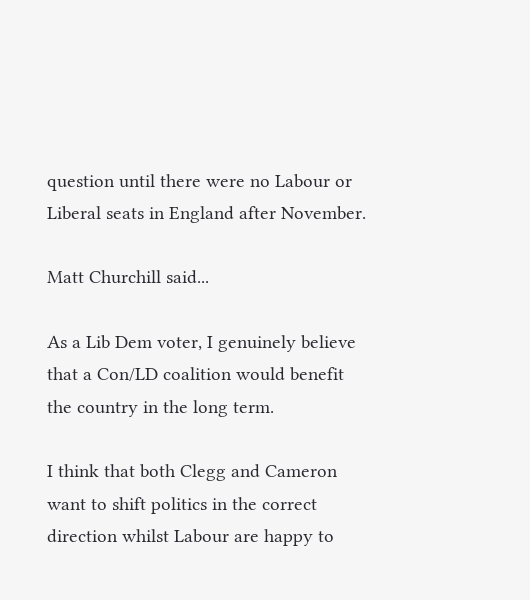question until there were no Labour or Liberal seats in England after November.

Matt Churchill said...

As a Lib Dem voter, I genuinely believe that a Con/LD coalition would benefit the country in the long term.

I think that both Clegg and Cameron want to shift politics in the correct direction whilst Labour are happy to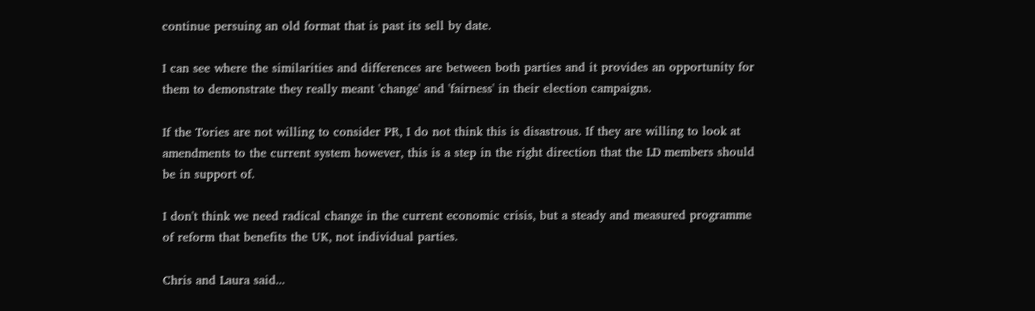continue persuing an old format that is past its sell by date.

I can see where the similarities and differences are between both parties and it provides an opportunity for them to demonstrate they really meant 'change' and 'fairness' in their election campaigns.

If the Tories are not willing to consider PR, I do not think this is disastrous. If they are willing to look at amendments to the current system however, this is a step in the right direction that the LD members should be in support of.

I don't think we need radical change in the current economic crisis, but a steady and measured programme of reform that benefits the UK, not individual parties.

Chris and Laura said...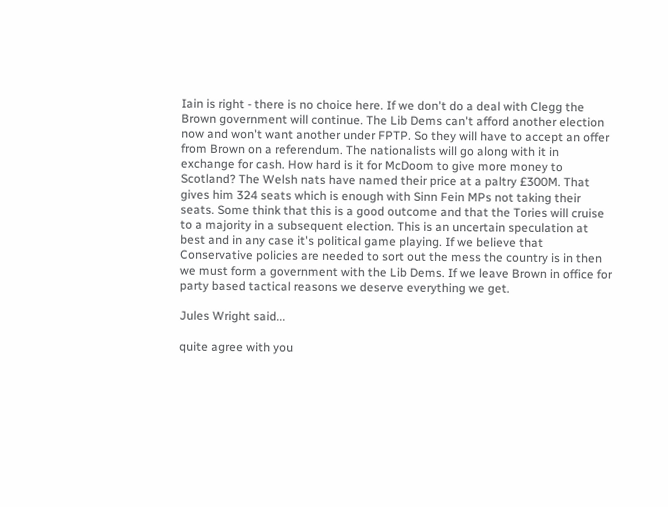Iain is right - there is no choice here. If we don't do a deal with Clegg the Brown government will continue. The Lib Dems can't afford another election now and won't want another under FPTP. So they will have to accept an offer from Brown on a referendum. The nationalists will go along with it in exchange for cash. How hard is it for McDoom to give more money to Scotland? The Welsh nats have named their price at a paltry £300M. That gives him 324 seats which is enough with Sinn Fein MPs not taking their seats. Some think that this is a good outcome and that the Tories will cruise to a majority in a subsequent election. This is an uncertain speculation at best and in any case it's political game playing. If we believe that Conservative policies are needed to sort out the mess the country is in then we must form a government with the Lib Dems. If we leave Brown in office for party based tactical reasons we deserve everything we get.

Jules Wright said...

quite agree with you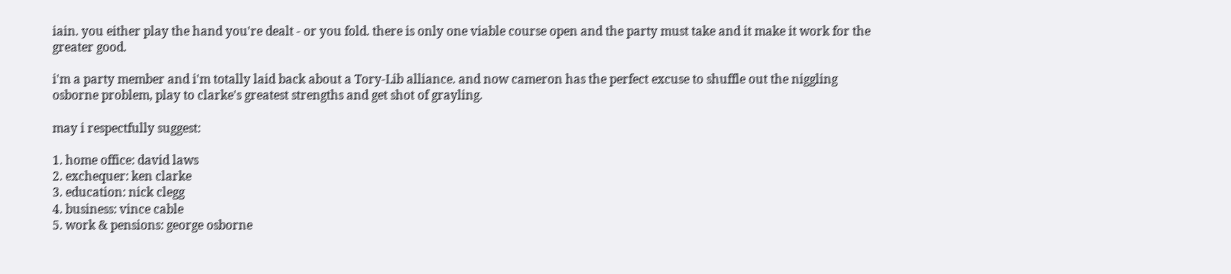iain. you either play the hand you're dealt - or you fold. there is only one viable course open and the party must take and it make it work for the greater good.

i'm a party member and i'm totally laid back about a Tory-Lib alliance. and now cameron has the perfect excuse to shuffle out the niggling osborne problem, play to clarke's greatest strengths and get shot of grayling.

may i respectfully suggest:

1. home office: david laws
2. exchequer: ken clarke
3. education: nick clegg
4. business: vince cable
5. work & pensions: george osborne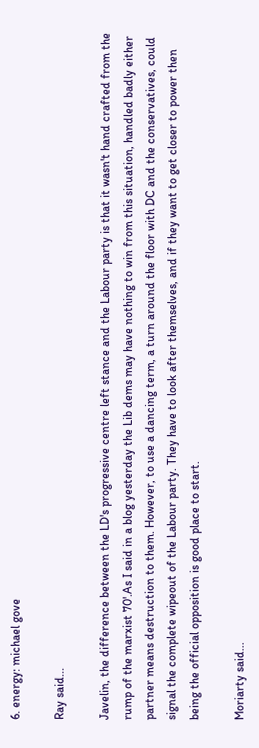6. energy: michael gove

Ray said...

Javelin, the difference between the LD's progressive centre left stance and the Labour party is that it wasn't hand crafted from the rump of the marxist 70'.As I said in a blog yesterday the Lib dems may have nothing to win from this situation, handled badly either partner means destruction to them. However, to use a dancing term, a turn around the floor with DC and the conservatives, could signal the complete wipeout of the Labour party. They have to look after themselves, and if they want to get closer to power then being the official opposition is good place to start.

Moriarty said...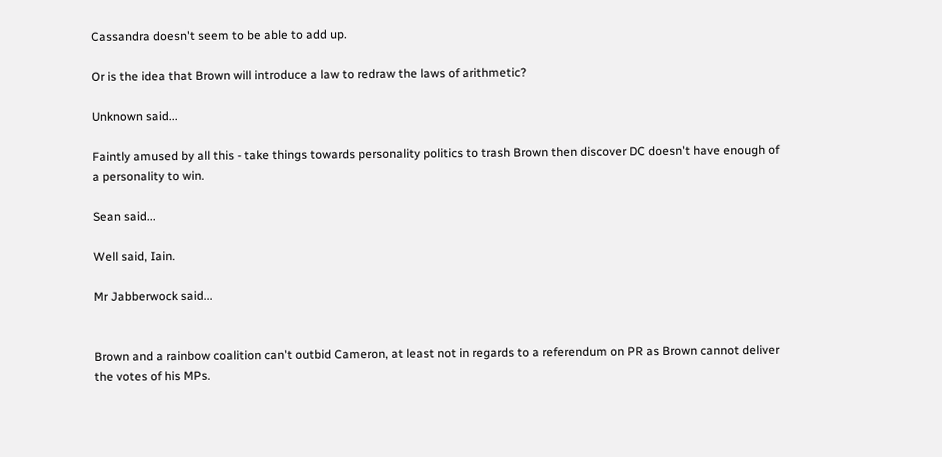Cassandra doesn't seem to be able to add up.

Or is the idea that Brown will introduce a law to redraw the laws of arithmetic?

Unknown said...

Faintly amused by all this - take things towards personality politics to trash Brown then discover DC doesn't have enough of a personality to win.

Sean said...

Well said, Iain.

Mr Jabberwock said...


Brown and a rainbow coalition can't outbid Cameron, at least not in regards to a referendum on PR as Brown cannot deliver the votes of his MPs.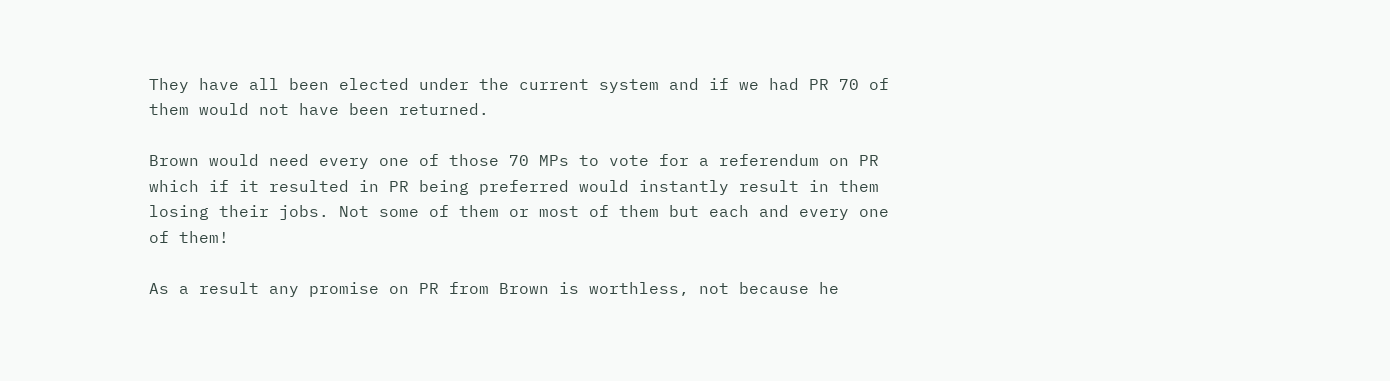They have all been elected under the current system and if we had PR 70 of them would not have been returned.

Brown would need every one of those 70 MPs to vote for a referendum on PR which if it resulted in PR being preferred would instantly result in them losing their jobs. Not some of them or most of them but each and every one of them!

As a result any promise on PR from Brown is worthless, not because he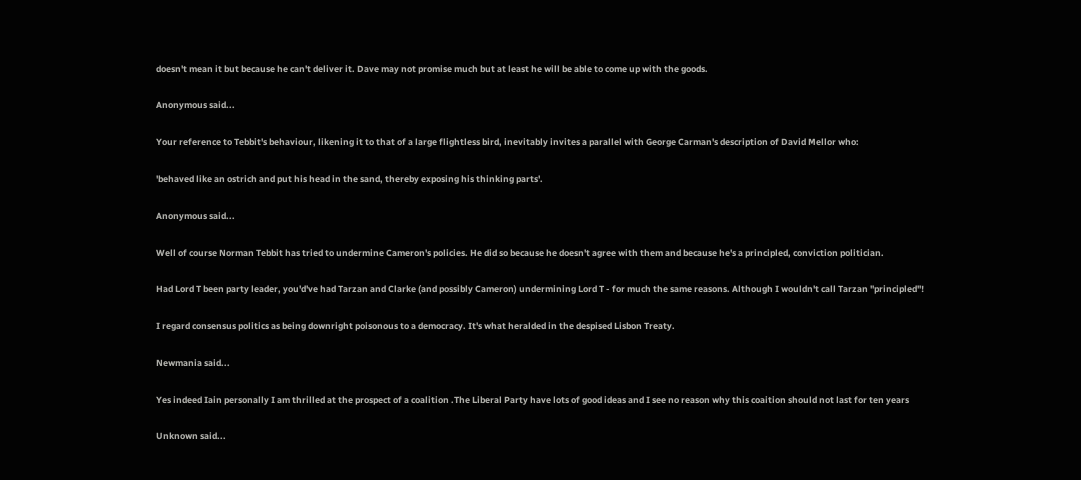doesn't mean it but because he can't deliver it. Dave may not promise much but at least he will be able to come up with the goods.

Anonymous said...

Your reference to Tebbit's behaviour, likening it to that of a large flightless bird, inevitably invites a parallel with George Carman's description of David Mellor who:

'behaved like an ostrich and put his head in the sand, thereby exposing his thinking parts'.

Anonymous said...

Well of course Norman Tebbit has tried to undermine Cameron's policies. He did so because he doesn't agree with them and because he's a principled, conviction politician.

Had Lord T been party leader, you'd've had Tarzan and Clarke (and possibly Cameron) undermining Lord T - for much the same reasons. Although I wouldn't call Tarzan "principled"!

I regard consensus politics as being downright poisonous to a democracy. It's what heralded in the despised Lisbon Treaty.

Newmania said...

Yes indeed Iain personally I am thrilled at the prospect of a coalition .The Liberal Party have lots of good ideas and I see no reason why this coaition should not last for ten years

Unknown said...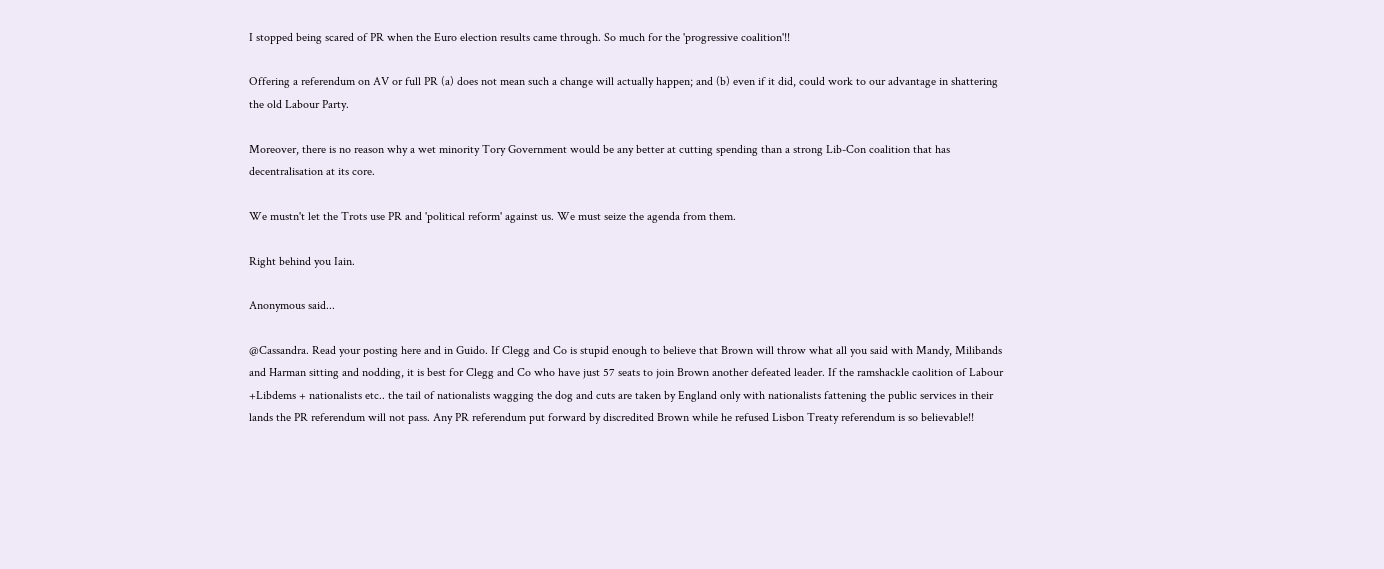I stopped being scared of PR when the Euro election results came through. So much for the 'progressive coalition'!!

Offering a referendum on AV or full PR (a) does not mean such a change will actually happen; and (b) even if it did, could work to our advantage in shattering the old Labour Party.

Moreover, there is no reason why a wet minority Tory Government would be any better at cutting spending than a strong Lib-Con coalition that has decentralisation at its core.

We mustn't let the Trots use PR and 'political reform' against us. We must seize the agenda from them.

Right behind you Iain.

Anonymous said...

@Cassandra. Read your posting here and in Guido. If Clegg and Co is stupid enough to believe that Brown will throw what all you said with Mandy, Milibands and Harman sitting and nodding, it is best for Clegg and Co who have just 57 seats to join Brown another defeated leader. If the ramshackle caolition of Labour +Libdems + nationalists etc.. the tail of nationalists wagging the dog and cuts are taken by England only with nationalists fattening the public services in their lands the PR referendum will not pass. Any PR referendum put forward by discredited Brown while he refused Lisbon Treaty referendum is so believable!!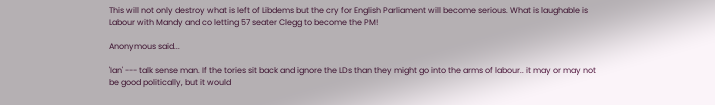This will not only destroy what is left of Libdems but the cry for English Parliament will become serious. What is laughable is Labour with Mandy and co letting 57 seater Clegg to become the PM!

Anonymous said...

'Ian' --- talk sense man. If the tories sit back and ignore the LDs than they might go into the arms of labour.. it may or may not be good politically, but it would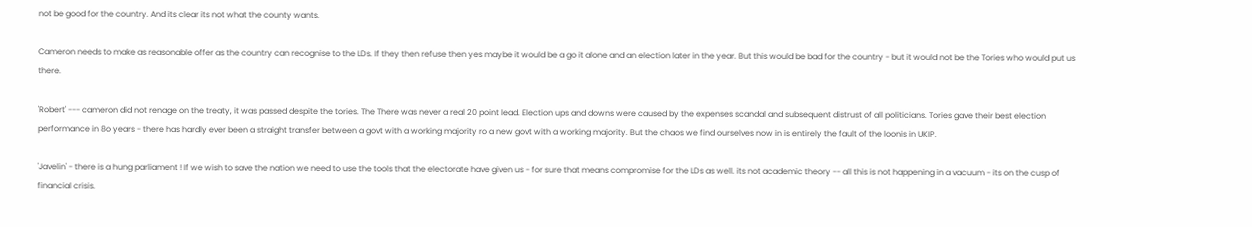not be good for the country. And its clear its not what the county wants.

Cameron needs to make as reasonable offer as the country can recognise to the LDs. If they then refuse then yes maybe it would be a go it alone and an election later in the year. But this would be bad for the country - but it would not be the Tories who would put us there.

'Robert' --- cameron did not renage on the treaty, it was passed despite the tories. The There was never a real 20 point lead. Election ups and downs were caused by the expenses scandal and subsequent distrust of all politicians. Tories gave their best election performance in 8o years - there has hardly ever been a straight transfer between a govt with a working majority ro a new govt with a working majority. But the chaos we find ourselves now in is entirely the fault of the loonis in UKIP.

'Javelin' - there is a hung parliament ! If we wish to save the nation we need to use the tools that the electorate have given us - for sure that means compromise for the LDs as well. its not academic theory -- all this is not happening in a vacuum - its on the cusp of financial crisis.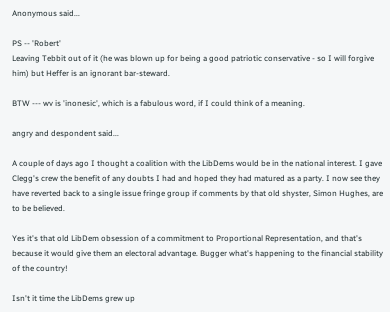Anonymous said...

PS -- 'Robert'
Leaving Tebbit out of it (he was blown up for being a good patriotic conservative - so I will forgive him) but Heffer is an ignorant bar-steward.

BTW --- wv is 'inonesic', which is a fabulous word, if I could think of a meaning.

angry and despondent said...

A couple of days ago I thought a coalition with the LibDems would be in the national interest. I gave Clegg's crew the benefit of any doubts I had and hoped they had matured as a party. I now see they have reverted back to a single issue fringe group if comments by that old shyster, Simon Hughes, are to be believed.

Yes it's that old LibDem obsession of a commitment to Proportional Representation, and that's because it would give them an electoral advantage. Bugger what's happening to the financial stability of the country!

Isn't it time the LibDems grew up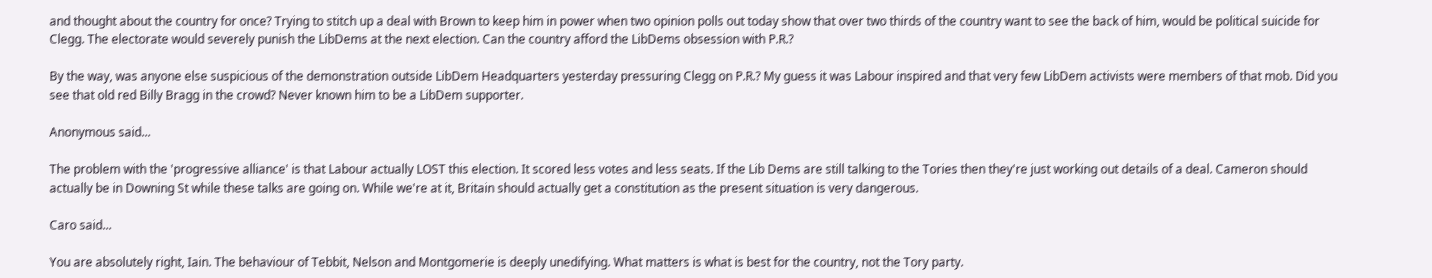and thought about the country for once? Trying to stitch up a deal with Brown to keep him in power when two opinion polls out today show that over two thirds of the country want to see the back of him, would be political suicide for Clegg. The electorate would severely punish the LibDems at the next election. Can the country afford the LibDems obsession with P.R.?

By the way, was anyone else suspicious of the demonstration outside LibDem Headquarters yesterday pressuring Clegg on P.R.? My guess it was Labour inspired and that very few LibDem activists were members of that mob. Did you see that old red Billy Bragg in the crowd? Never known him to be a LibDem supporter.

Anonymous said...

The problem with the 'progressive alliance' is that Labour actually LOST this election. It scored less votes and less seats. If the Lib Dems are still talking to the Tories then they're just working out details of a deal. Cameron should actually be in Downing St while these talks are going on. While we're at it, Britain should actually get a constitution as the present situation is very dangerous.

Caro said...

You are absolutely right, Iain. The behaviour of Tebbit, Nelson and Montgomerie is deeply unedifying. What matters is what is best for the country, not the Tory party.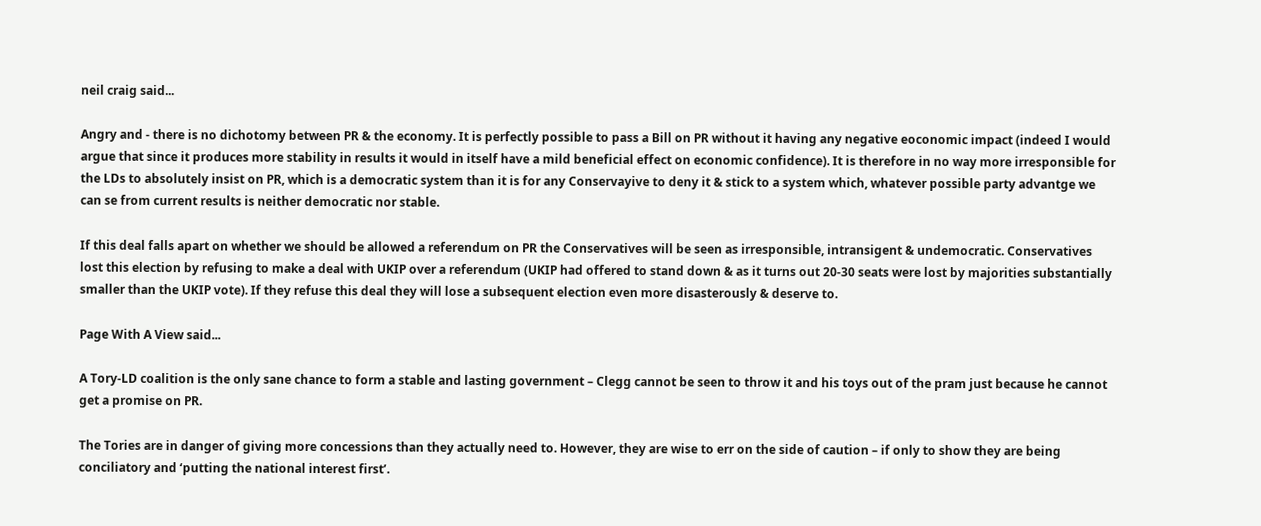neil craig said...

Angry and - there is no dichotomy between PR & the economy. It is perfectly possible to pass a Bill on PR without it having any negative eoconomic impact (indeed I would argue that since it produces more stability in results it would in itself have a mild beneficial effect on economic confidence). It is therefore in no way more irresponsible for the LDs to absolutely insist on PR, which is a democratic system than it is for any Conservayive to deny it & stick to a system which, whatever possible party advantge we can se from current results is neither democratic nor stable.

If this deal falls apart on whether we should be allowed a referendum on PR the Conservatives will be seen as irresponsible, intransigent & undemocratic. Conservatives lost this election by refusing to make a deal with UKIP over a referendum (UKIP had offered to stand down & as it turns out 20-30 seats were lost by majorities substantially smaller than the UKIP vote). If they refuse this deal they will lose a subsequent election even more disasterously & deserve to.

Page With A View said...

A Tory-LD coalition is the only sane chance to form a stable and lasting government – Clegg cannot be seen to throw it and his toys out of the pram just because he cannot get a promise on PR.

The Tories are in danger of giving more concessions than they actually need to. However, they are wise to err on the side of caution – if only to show they are being conciliatory and ‘putting the national interest first’.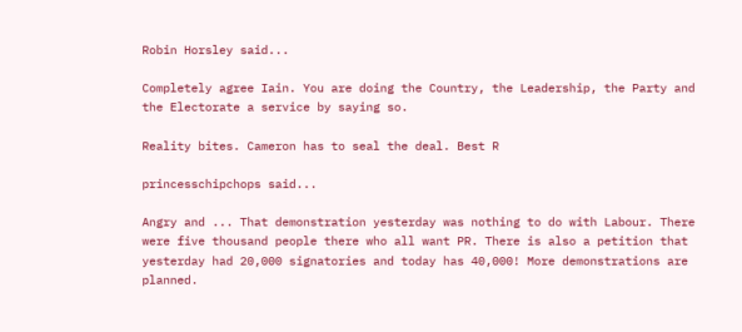Robin Horsley said...

Completely agree Iain. You are doing the Country, the Leadership, the Party and the Electorate a service by saying so.

Reality bites. Cameron has to seal the deal. Best R

princesschipchops said...

Angry and ... That demonstration yesterday was nothing to do with Labour. There were five thousand people there who all want PR. There is also a petition that yesterday had 20,000 signatories and today has 40,000! More demonstrations are planned.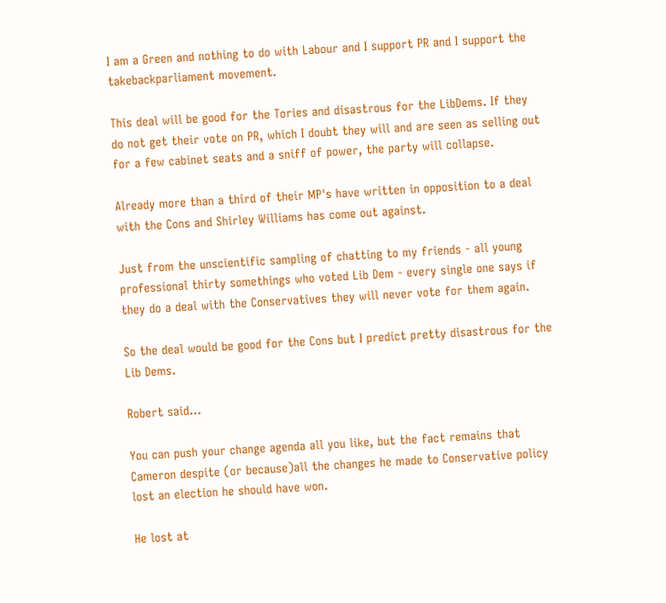I am a Green and nothing to do with Labour and I support PR and I support the takebackparliament movement.

This deal will be good for the Tories and disastrous for the LibDems. If they do not get their vote on PR, which I doubt they will and are seen as selling out for a few cabinet seats and a sniff of power, the party will collapse.

Already more than a third of their MP's have written in opposition to a deal with the Cons and Shirley Williams has come out against.

Just from the unscientific sampling of chatting to my friends - all young professional thirty somethings who voted Lib Dem - every single one says if they do a deal with the Conservatives they will never vote for them again.

So the deal would be good for the Cons but I predict pretty disastrous for the Lib Dems.

Robert said...

You can push your change agenda all you like, but the fact remains that Cameron despite (or because)all the changes he made to Conservative policy lost an election he should have won.

He lost at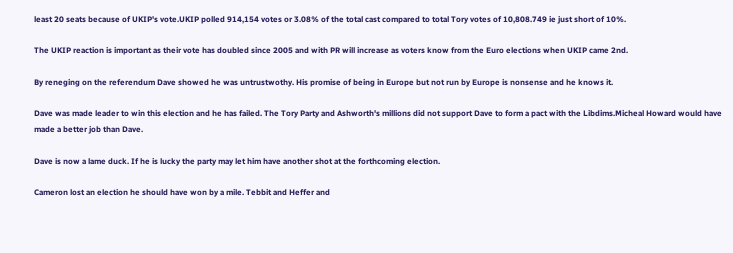least 20 seats because of UKIP's vote.UKIP polled 914,154 votes or 3.08% of the total cast compared to total Tory votes of 10,808.749 ie just short of 10%.

The UKIP reaction is important as their vote has doubled since 2005 and with PR will increase as voters know from the Euro elections when UKIP came 2nd.

By reneging on the referendum Dave showed he was untrustwothy. His promise of being in Europe but not run by Europe is nonsense and he knows it.

Dave was made leader to win this election and he has failed. The Tory Party and Ashworth's millions did not support Dave to form a pact with the Libdims.Micheal Howard would have made a better job than Dave.

Dave is now a lame duck. If he is lucky the party may let him have another shot at the forthcoming election.

Cameron lost an election he should have won by a mile. Tebbit and Heffer and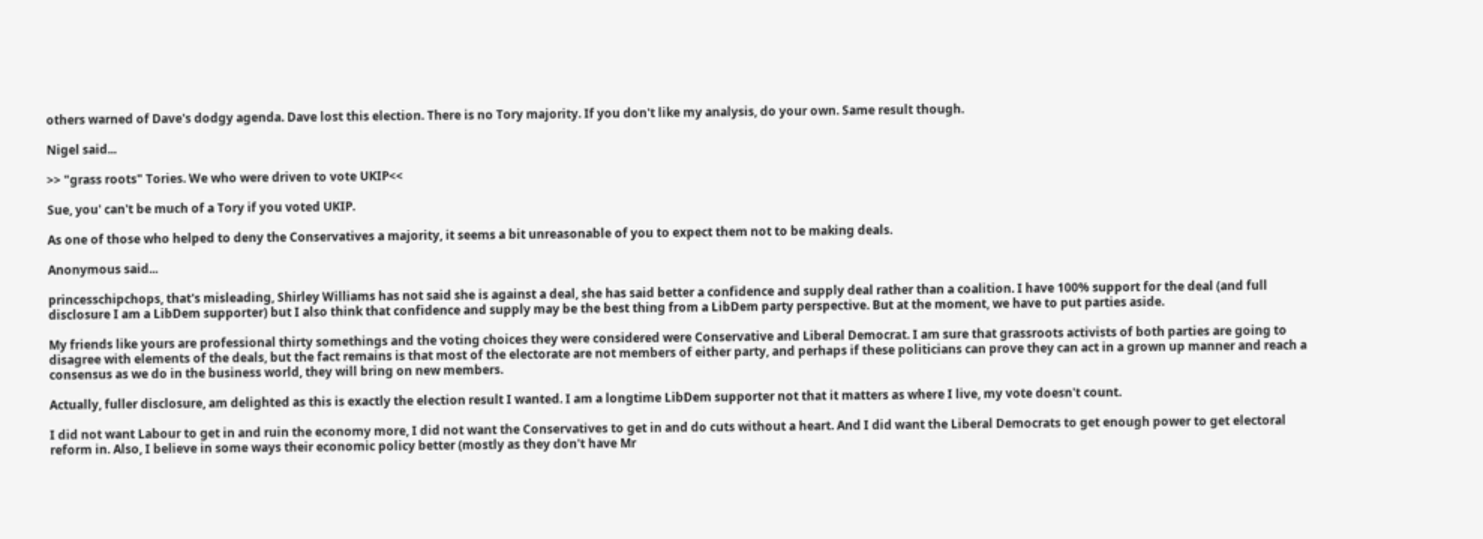others warned of Dave's dodgy agenda. Dave lost this election. There is no Tory majority. If you don't like my analysis, do your own. Same result though.

Nigel said...

>> "grass roots" Tories. We who were driven to vote UKIP<<

Sue, you' can't be much of a Tory if you voted UKIP.

As one of those who helped to deny the Conservatives a majority, it seems a bit unreasonable of you to expect them not to be making deals.

Anonymous said...

princesschipchops, that's misleading, Shirley Williams has not said she is against a deal, she has said better a confidence and supply deal rather than a coalition. I have 100% support for the deal (and full disclosure I am a LibDem supporter) but I also think that confidence and supply may be the best thing from a LibDem party perspective. But at the moment, we have to put parties aside.

My friends like yours are professional thirty somethings and the voting choices they were considered were Conservative and Liberal Democrat. I am sure that grassroots activists of both parties are going to disagree with elements of the deals, but the fact remains is that most of the electorate are not members of either party, and perhaps if these politicians can prove they can act in a grown up manner and reach a consensus as we do in the business world, they will bring on new members.

Actually, fuller disclosure, am delighted as this is exactly the election result I wanted. I am a longtime LibDem supporter not that it matters as where I live, my vote doesn't count.

I did not want Labour to get in and ruin the economy more, I did not want the Conservatives to get in and do cuts without a heart. And I did want the Liberal Democrats to get enough power to get electoral reform in. Also, I believe in some ways their economic policy better (mostly as they don't have Mr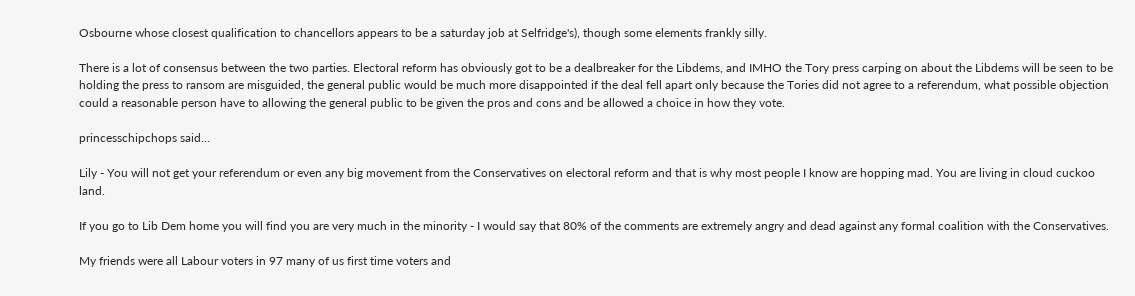Osbourne whose closest qualification to chancellors appears to be a saturday job at Selfridge's), though some elements frankly silly.

There is a lot of consensus between the two parties. Electoral reform has obviously got to be a dealbreaker for the Libdems, and IMHO the Tory press carping on about the Libdems will be seen to be holding the press to ransom are misguided, the general public would be much more disappointed if the deal fell apart only because the Tories did not agree to a referendum, what possible objection could a reasonable person have to allowing the general public to be given the pros and cons and be allowed a choice in how they vote.

princesschipchops said...

Lily - You will not get your referendum or even any big movement from the Conservatives on electoral reform and that is why most people I know are hopping mad. You are living in cloud cuckoo land.

If you go to Lib Dem home you will find you are very much in the minority - I would say that 80% of the comments are extremely angry and dead against any formal coalition with the Conservatives.

My friends were all Labour voters in 97 many of us first time voters and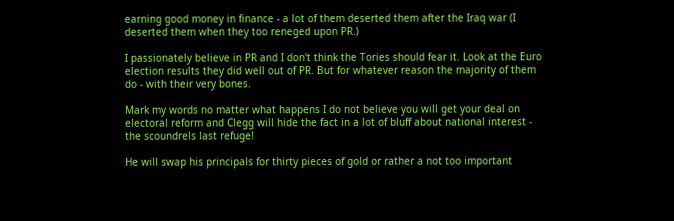earning good money in finance - a lot of them deserted them after the Iraq war (I deserted them when they too reneged upon PR.)

I passionately believe in PR and I don't think the Tories should fear it. Look at the Euro election results they did well out of PR. But for whatever reason the majority of them do - with their very bones.

Mark my words no matter what happens I do not believe you will get your deal on electoral reform and Clegg will hide the fact in a lot of bluff about national interest - the scoundrels last refuge!

He will swap his principals for thirty pieces of gold or rather a not too important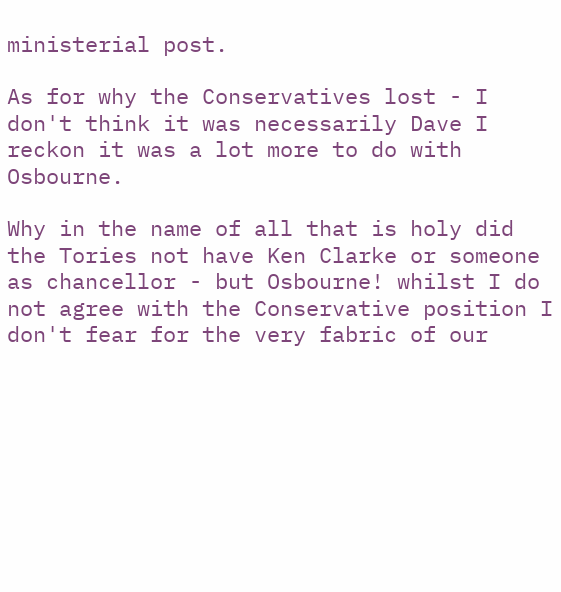ministerial post.

As for why the Conservatives lost - I don't think it was necessarily Dave I reckon it was a lot more to do with Osbourne.

Why in the name of all that is holy did the Tories not have Ken Clarke or someone as chancellor - but Osbourne! whilst I do not agree with the Conservative position I don't fear for the very fabric of our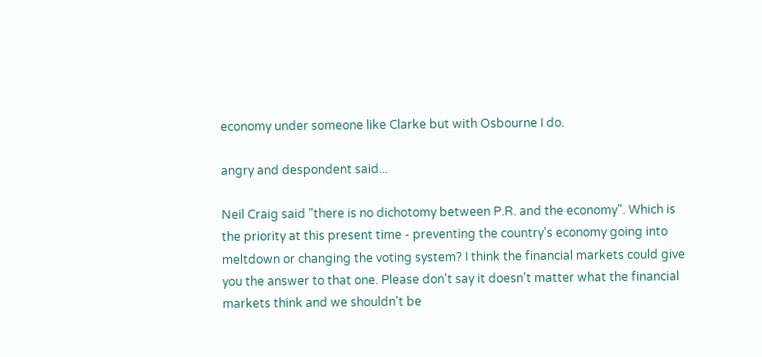economy under someone like Clarke but with Osbourne I do.

angry and despondent said...

Neil Craig said "there is no dichotomy between P.R. and the economy". Which is the priority at this present time - preventing the country's economy going into meltdown or changing the voting system? I think the financial markets could give you the answer to that one. Please don't say it doesn't matter what the financial markets think and we shouldn't be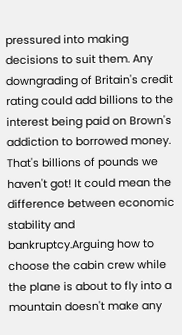pressured into making decisions to suit them. Any downgrading of Britain's credit rating could add billions to the interest being paid on Brown's addiction to borrowed money. That's billions of pounds we haven't got! It could mean the difference between economic stability and bankruptcy.Arguing how to choose the cabin crew while the plane is about to fly into a mountain doesn't make any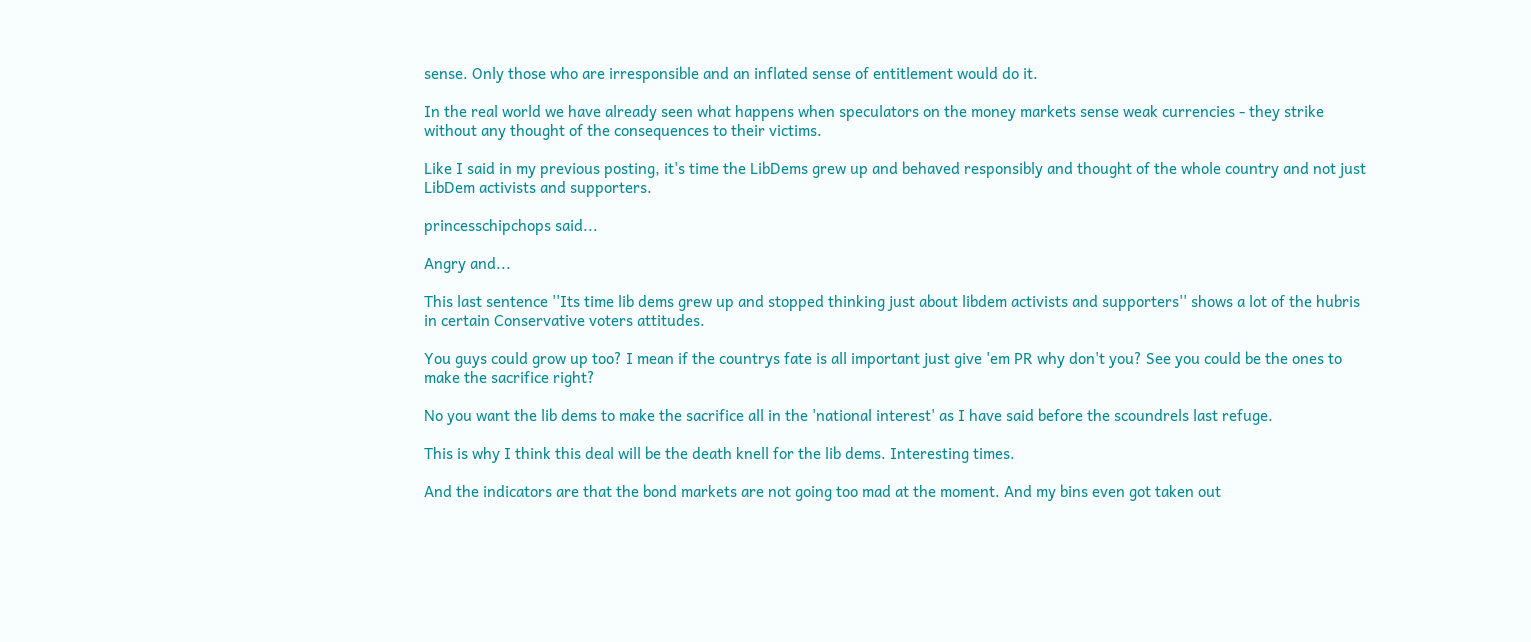sense. Only those who are irresponsible and an inflated sense of entitlement would do it.

In the real world we have already seen what happens when speculators on the money markets sense weak currencies - they strike without any thought of the consequences to their victims.

Like I said in my previous posting, it's time the LibDems grew up and behaved responsibly and thought of the whole country and not just LibDem activists and supporters.

princesschipchops said...

Angry and...

This last sentence ''Its time lib dems grew up and stopped thinking just about libdem activists and supporters'' shows a lot of the hubris in certain Conservative voters attitudes.

You guys could grow up too? I mean if the countrys fate is all important just give 'em PR why don't you? See you could be the ones to make the sacrifice right?

No you want the lib dems to make the sacrifice all in the 'national interest' as I have said before the scoundrels last refuge.

This is why I think this deal will be the death knell for the lib dems. Interesting times.

And the indicators are that the bond markets are not going too mad at the moment. And my bins even got taken out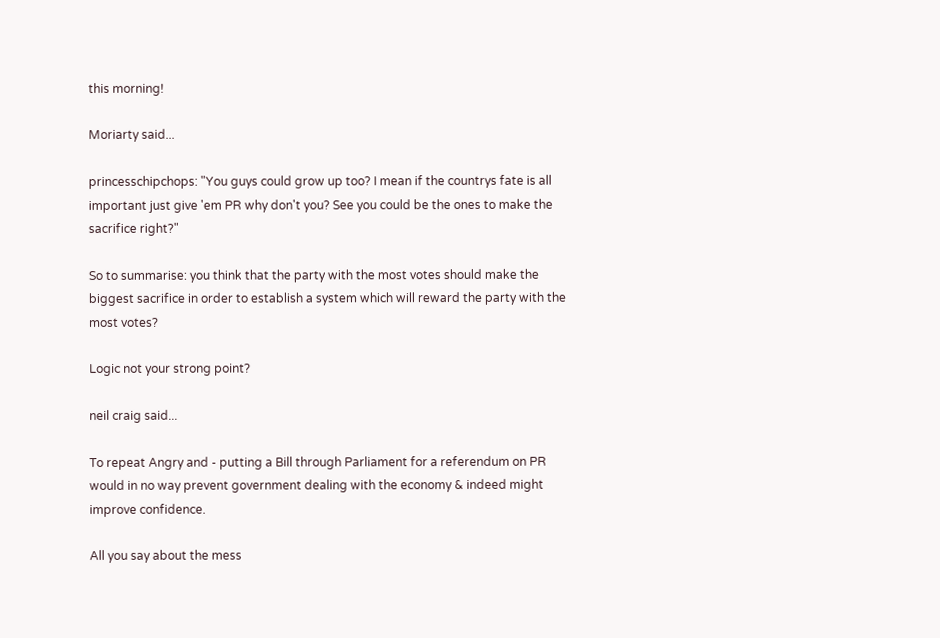this morning!

Moriarty said...

princesschipchops: "You guys could grow up too? I mean if the countrys fate is all important just give 'em PR why don't you? See you could be the ones to make the sacrifice right?"

So to summarise: you think that the party with the most votes should make the biggest sacrifice in order to establish a system which will reward the party with the most votes?

Logic not your strong point?

neil craig said...

To repeat Angry and - putting a Bill through Parliament for a referendum on PR would in no way prevent government dealing with the economy & indeed might improve confidence.

All you say about the mess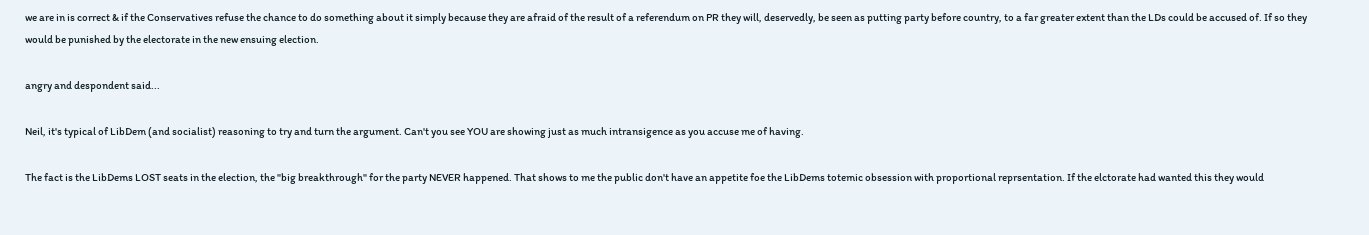we are in is correct & if the Conservatives refuse the chance to do something about it simply because they are afraid of the result of a referendum on PR they will, deservedly, be seen as putting party before country, to a far greater extent than the LDs could be accused of. If so they would be punished by the electorate in the new ensuing election.

angry and despondent said...

Neil, it's typical of LibDem (and socialist) reasoning to try and turn the argument. Can't you see YOU are showing just as much intransigence as you accuse me of having.

The fact is the LibDems LOST seats in the election, the "big breakthrough" for the party NEVER happened. That shows to me the public don't have an appetite foe the LibDems totemic obsession with proportional reprsentation. If the elctorate had wanted this they would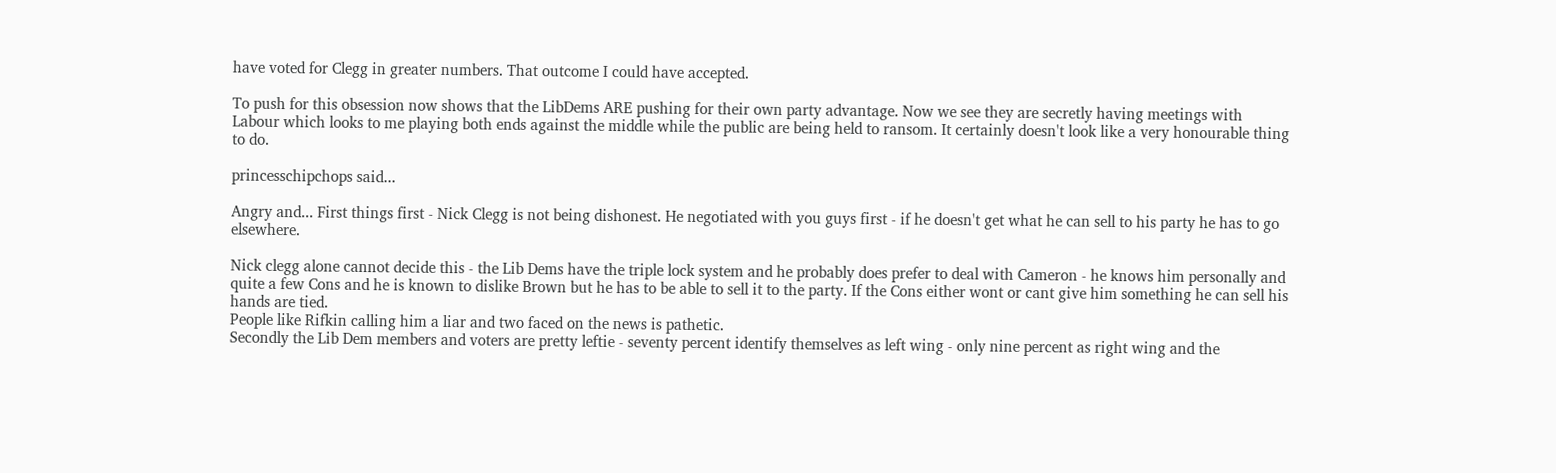have voted for Clegg in greater numbers. That outcome I could have accepted.

To push for this obsession now shows that the LibDems ARE pushing for their own party advantage. Now we see they are secretly having meetings with Labour which looks to me playing both ends against the middle while the public are being held to ransom. It certainly doesn't look like a very honourable thing to do.

princesschipchops said...

Angry and... First things first - Nick Clegg is not being dishonest. He negotiated with you guys first - if he doesn't get what he can sell to his party he has to go elsewhere.

Nick clegg alone cannot decide this - the Lib Dems have the triple lock system and he probably does prefer to deal with Cameron - he knows him personally and quite a few Cons and he is known to dislike Brown but he has to be able to sell it to the party. If the Cons either wont or cant give him something he can sell his hands are tied.
People like Rifkin calling him a liar and two faced on the news is pathetic.
Secondly the Lib Dem members and voters are pretty leftie - seventy percent identify themselves as left wing - only nine percent as right wing and the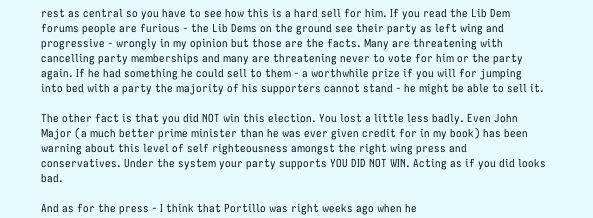rest as central so you have to see how this is a hard sell for him. If you read the Lib Dem forums people are furious - the Lib Dems on the ground see their party as left wing and progressive - wrongly in my opinion but those are the facts. Many are threatening with cancelling party memberships and many are threatening never to vote for him or the party again. If he had something he could sell to them - a worthwhile prize if you will for jumping into bed with a party the majority of his supporters cannot stand - he might be able to sell it.

The other fact is that you did NOT win this election. You lost a little less badly. Even John Major (a much better prime minister than he was ever given credit for in my book) has been warning about this level of self righteousness amongst the right wing press and conservatives. Under the system your party supports YOU DID NOT WIN. Acting as if you did looks bad.

And as for the press - I think that Portillo was right weeks ago when he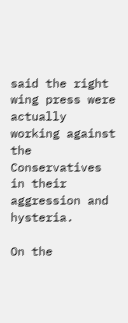said the right wing press were actually working against the Conservatives in their aggression and hysteria.

On the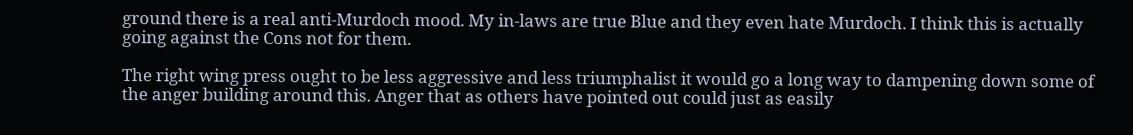ground there is a real anti-Murdoch mood. My in-laws are true Blue and they even hate Murdoch. I think this is actually going against the Cons not for them.

The right wing press ought to be less aggressive and less triumphalist it would go a long way to dampening down some of the anger building around this. Anger that as others have pointed out could just as easily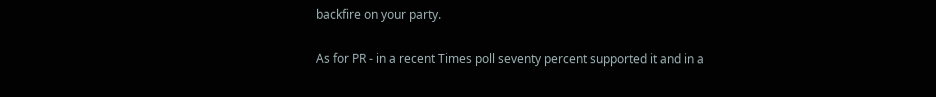backfire on your party.

As for PR - in a recent Times poll seventy percent supported it and in a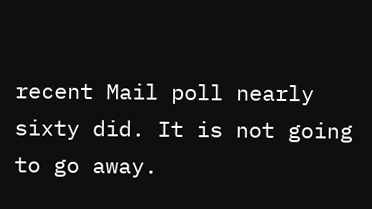recent Mail poll nearly sixty did. It is not going to go away.